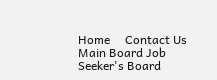Home     Contact Us
Main Board Job Seeker's Board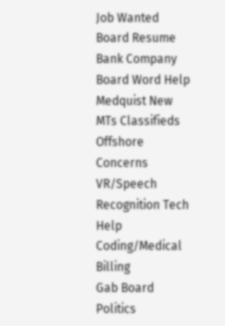Job Wanted Board Resume Bank Company Board Word Help Medquist New MTs Classifieds Offshore Concerns VR/Speech Recognition Tech Help Coding/Medical Billing
Gab Board Politics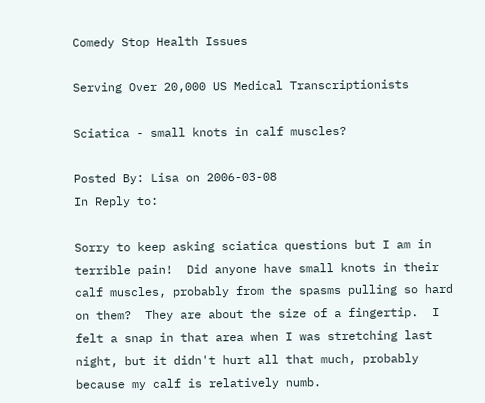Comedy Stop Health Issues

Serving Over 20,000 US Medical Transcriptionists

Sciatica - small knots in calf muscles?

Posted By: Lisa on 2006-03-08
In Reply to:

Sorry to keep asking sciatica questions but I am in terrible pain!  Did anyone have small knots in their calf muscles, probably from the spasms pulling so hard on them?  They are about the size of a fingertip.  I felt a snap in that area when I was stretching last night, but it didn't hurt all that much, probably because my calf is relatively numb.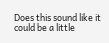Does this sound like it could be a little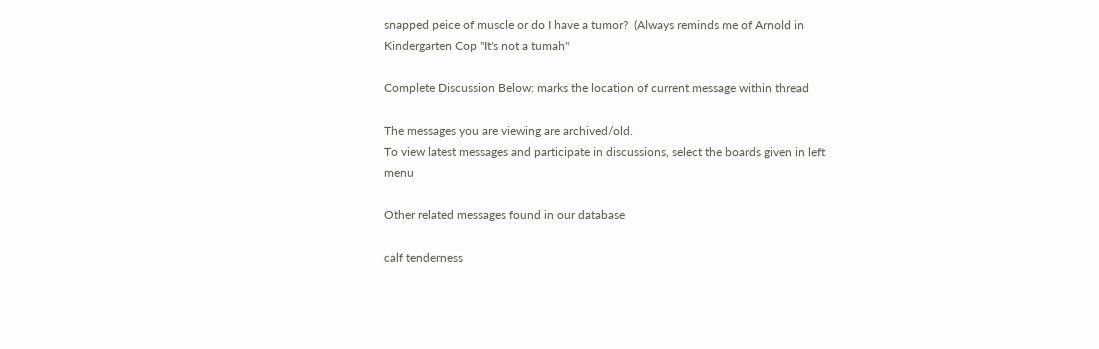snapped peice of muscle or do I have a tumor?  (Always reminds me of Arnold in Kindergarten Cop "It's not a tumah"

Complete Discussion Below: marks the location of current message within thread

The messages you are viewing are archived/old.
To view latest messages and participate in discussions, select the boards given in left menu

Other related messages found in our database

calf tenderness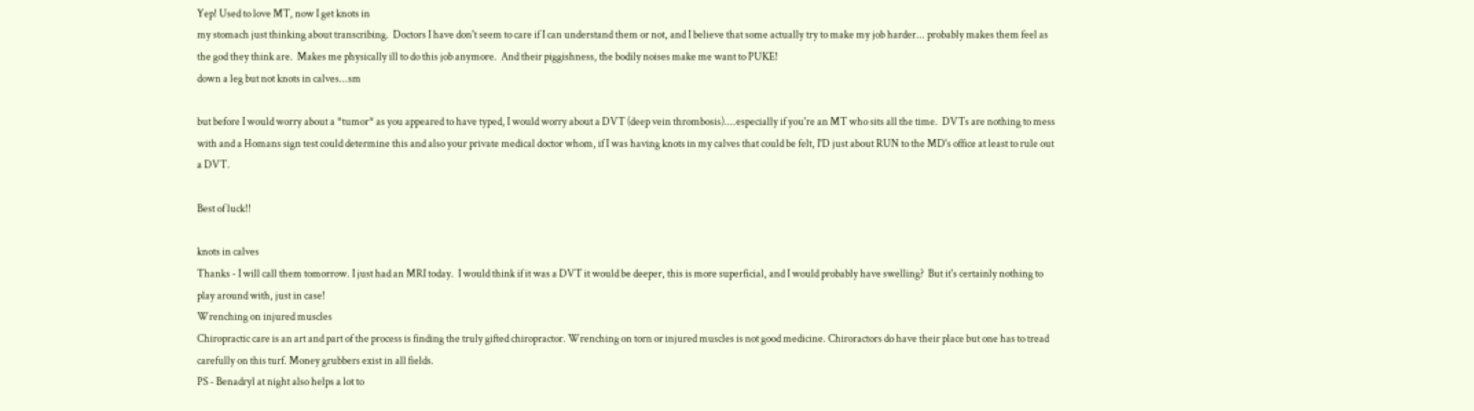Yep! Used to love MT, now I get knots in
my stomach just thinking about transcribing.  Doctors I have don't seem to care if I can understand them or not, and I believe that some actually try to make my job harder... probably makes them feel as the god they think are.  Makes me physically ill to do this job anymore.  And their piggishness, the bodily noises make me want to PUKE!
down a leg but not knots in calves...sm

but before I would worry about a *tumor* as you appeared to have typed, I would worry about a DVT (deep vein thrombosis)....especially if you're an MT who sits all the time.  DVTs are nothing to mess with and a Homans sign test could determine this and also your private medical doctor whom, if I was having knots in my calves that could be felt, I'D just about RUN to the MD's office at least to rule out a DVT.

Best of luck!!

knots in calves
Thanks - I will call them tomorrow. I just had an MRI today.  I would think if it was a DVT it would be deeper, this is more superficial, and I would probably have swelling?  But it's certainly nothing to play around with, just in case!
Wrenching on injured muscles
Chiropractic care is an art and part of the process is finding the truly gifted chiropractor. Wrenching on torn or injured muscles is not good medicine. Chiroractors do have their place but one has to tread carefully on this turf. Money grubbers exist in all fields.
PS - Benadryl at night also helps a lot to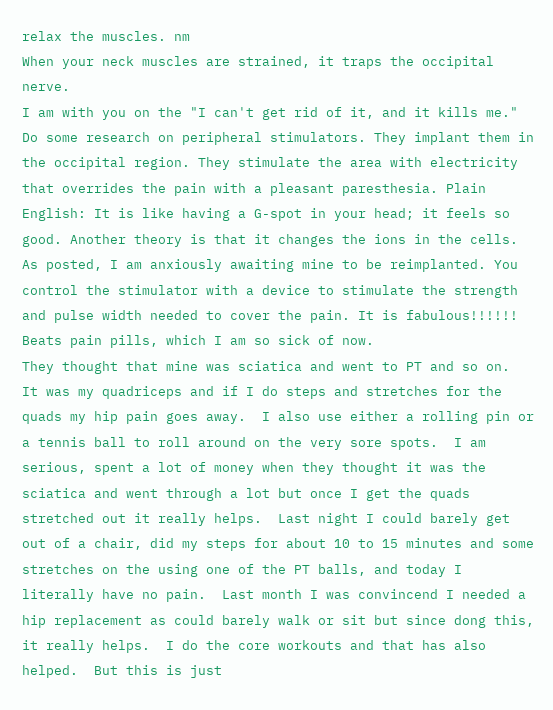relax the muscles. nm
When your neck muscles are strained, it traps the occipital nerve.
I am with you on the "I can't get rid of it, and it kills me." Do some research on peripheral stimulators. They implant them in the occipital region. They stimulate the area with electricity that overrides the pain with a pleasant paresthesia. Plain English: It is like having a G-spot in your head; it feels so good. Another theory is that it changes the ions in the cells. As posted, I am anxiously awaiting mine to be reimplanted. You control the stimulator with a device to stimulate the strength and pulse width needed to cover the pain. It is fabulous!!!!!! Beats pain pills, which I am so sick of now.
They thought that mine was sciatica and went to PT and so on.  It was my quadriceps and if I do steps and stretches for the quads my hip pain goes away.  I also use either a rolling pin or a tennis ball to roll around on the very sore spots.  I am serious, spent a lot of money when they thought it was the sciatica and went through a lot but once I get the quads stretched out it really helps.  Last night I could barely get out of a chair, did my steps for about 10 to 15 minutes and some stretches on the using one of the PT balls, and today I literally have no pain.  Last month I was convincend I needed a hip replacement as could barely walk or sit but since dong this, it really helps.  I do the core workouts and that has also helped.  But this is just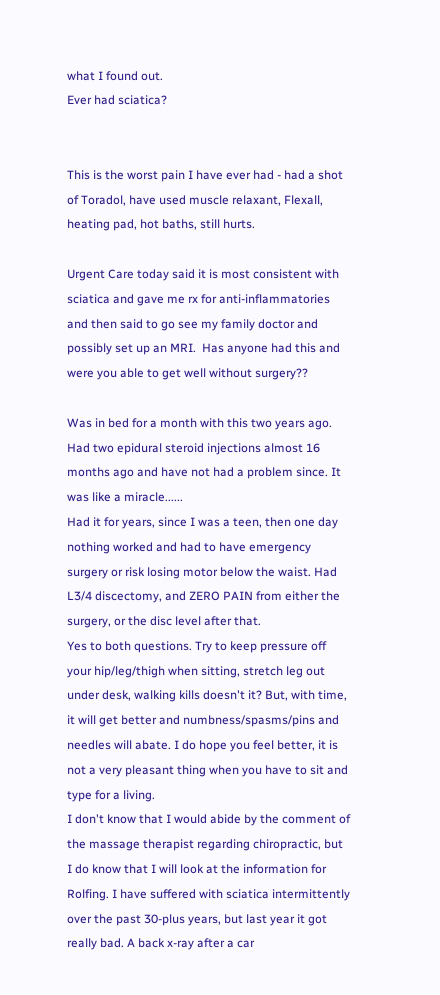what I found out.
Ever had sciatica?


This is the worst pain I have ever had - had a shot of Toradol, have used muscle relaxant, Flexall, heating pad, hot baths, still hurts.

Urgent Care today said it is most consistent with sciatica and gave me rx for anti-inflammatories and then said to go see my family doctor and possibly set up an MRI.  Has anyone had this and were you able to get well without surgery??

Was in bed for a month with this two years ago. Had two epidural steroid injections almost 16 months ago and have not had a problem since. It was like a miracle......
Had it for years, since I was a teen, then one day nothing worked and had to have emergency surgery or risk losing motor below the waist. Had L3/4 discectomy, and ZERO PAIN from either the surgery, or the disc level after that.
Yes to both questions. Try to keep pressure off your hip/leg/thigh when sitting, stretch leg out under desk, walking kills doesn't it? But, with time, it will get better and numbness/spasms/pins and needles will abate. I do hope you feel better, it is not a very pleasant thing when you have to sit and type for a living.
I don't know that I would abide by the comment of the massage therapist regarding chiropractic, but I do know that I will look at the information for Rolfing. I have suffered with sciatica intermittently over the past 30-plus years, but last year it got really bad. A back x-ray after a car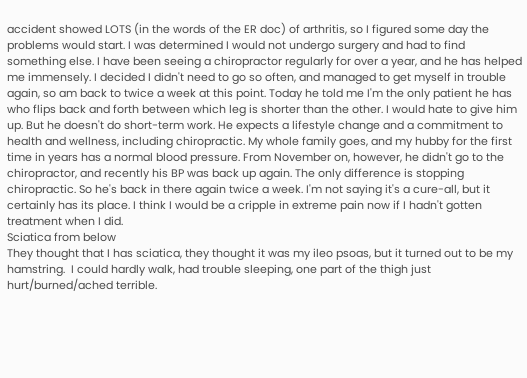accident showed LOTS (in the words of the ER doc) of arthritis, so I figured some day the problems would start. I was determined I would not undergo surgery and had to find something else. I have been seeing a chiropractor regularly for over a year, and he has helped me immensely. I decided I didn't need to go so often, and managed to get myself in trouble again, so am back to twice a week at this point. Today he told me I'm the only patient he has who flips back and forth between which leg is shorter than the other. I would hate to give him up. But he doesn't do short-term work. He expects a lifestyle change and a commitment to health and wellness, including chiropractic. My whole family goes, and my hubby for the first time in years has a normal blood pressure. From November on, however, he didn't go to the chiropractor, and recently his BP was back up again. The only difference is stopping chiropractic. So he's back in there again twice a week. I'm not saying it's a cure-all, but it certainly has its place. I think I would be a cripple in extreme pain now if I hadn't gotten treatment when I did.
Sciatica from below
They thought that I has sciatica, they thought it was my ileo psoas, but it turned out to be my hamstring.  I could hardly walk, had trouble sleeping, one part of the thigh just hurt/burned/ached terrible.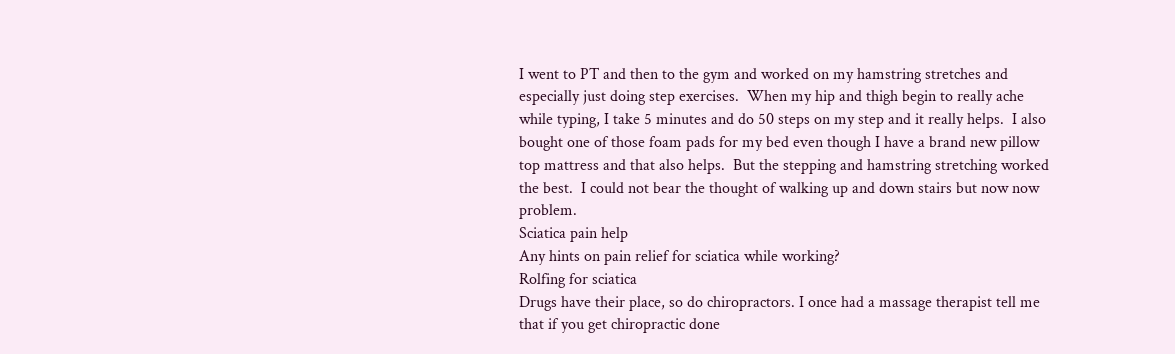I went to PT and then to the gym and worked on my hamstring stretches and especially just doing step exercises.  When my hip and thigh begin to really ache while typing, I take 5 minutes and do 50 steps on my step and it really helps.  I also bought one of those foam pads for my bed even though I have a brand new pillow top mattress and that also helps.  But the stepping and hamstring stretching worked the best.  I could not bear the thought of walking up and down stairs but now now problem.
Sciatica pain help
Any hints on pain relief for sciatica while working?
Rolfing for sciatica
Drugs have their place, so do chiropractors. I once had a massage therapist tell me that if you get chiropractic done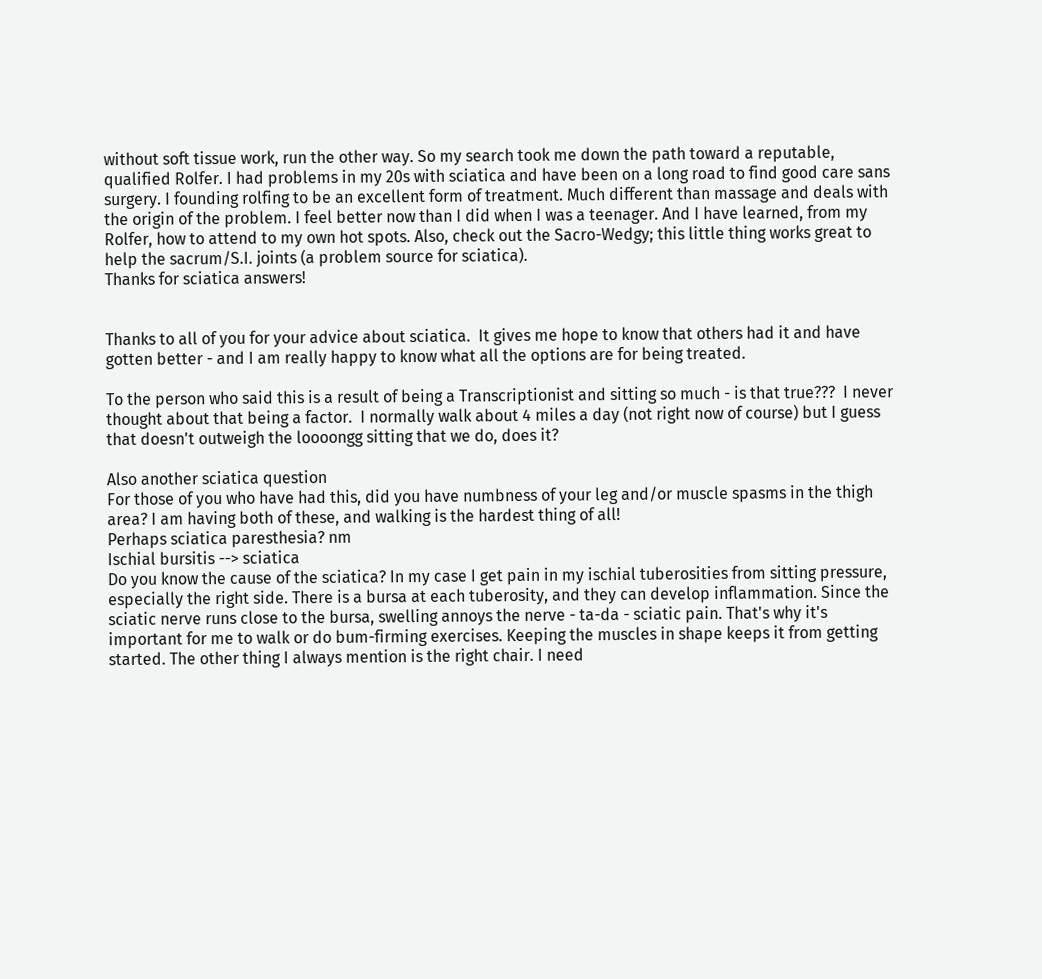without soft tissue work, run the other way. So my search took me down the path toward a reputable, qualified Rolfer. I had problems in my 20s with sciatica and have been on a long road to find good care sans surgery. I founding rolfing to be an excellent form of treatment. Much different than massage and deals with the origin of the problem. I feel better now than I did when I was a teenager. And I have learned, from my Rolfer, how to attend to my own hot spots. Also, check out the Sacro-Wedgy; this little thing works great to help the sacrum/S.I. joints (a problem source for sciatica).
Thanks for sciatica answers!


Thanks to all of you for your advice about sciatica.  It gives me hope to know that others had it and have gotten better - and I am really happy to know what all the options are for being treated.

To the person who said this is a result of being a Transcriptionist and sitting so much - is that true???  I never thought about that being a factor.  I normally walk about 4 miles a day (not right now of course) but I guess that doesn't outweigh the loooongg sitting that we do, does it?

Also another sciatica question
For those of you who have had this, did you have numbness of your leg and/or muscle spasms in the thigh area? I am having both of these, and walking is the hardest thing of all!
Perhaps sciatica paresthesia? nm
Ischial bursitis --> sciatica
Do you know the cause of the sciatica? In my case I get pain in my ischial tuberosities from sitting pressure, especially the right side. There is a bursa at each tuberosity, and they can develop inflammation. Since the sciatic nerve runs close to the bursa, swelling annoys the nerve - ta-da - sciatic pain. That's why it's important for me to walk or do bum-firming exercises. Keeping the muscles in shape keeps it from getting started. The other thing I always mention is the right chair. I need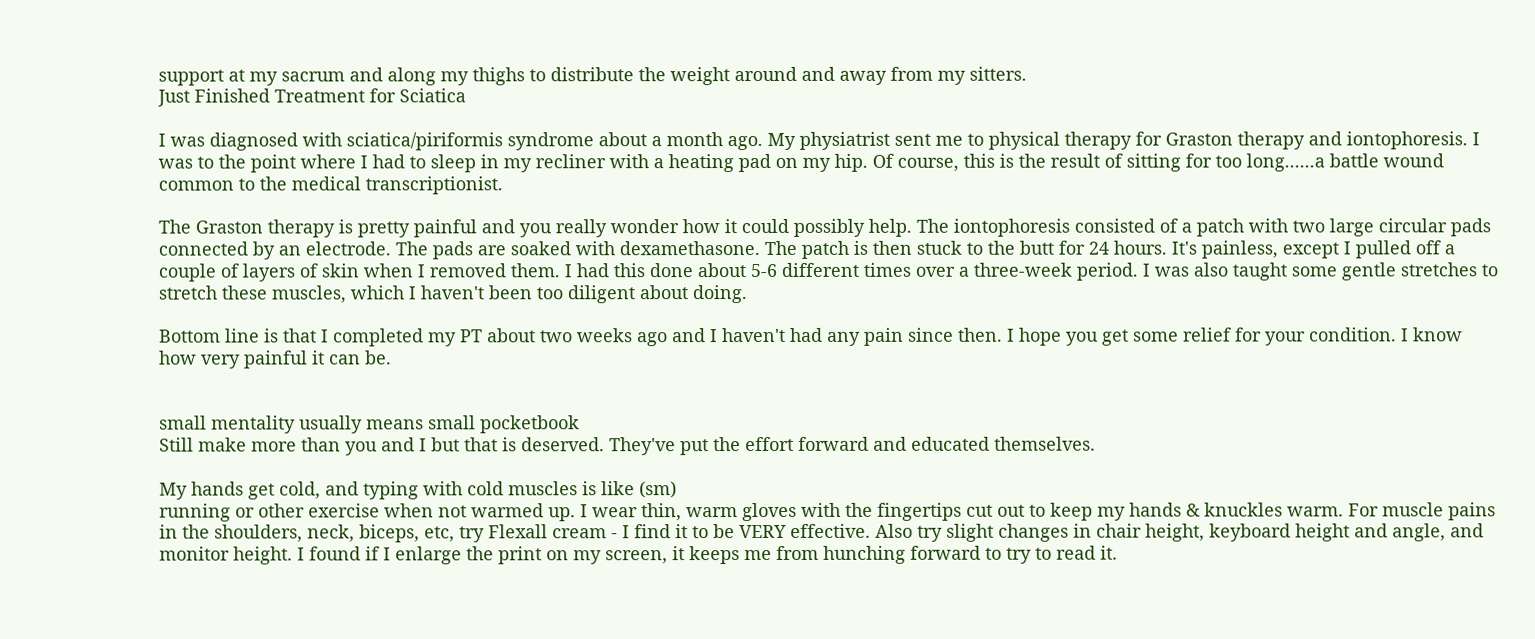support at my sacrum and along my thighs to distribute the weight around and away from my sitters.
Just Finished Treatment for Sciatica

I was diagnosed with sciatica/piriformis syndrome about a month ago. My physiatrist sent me to physical therapy for Graston therapy and iontophoresis. I was to the point where I had to sleep in my recliner with a heating pad on my hip. Of course, this is the result of sitting for too long......a battle wound common to the medical transcriptionist.

The Graston therapy is pretty painful and you really wonder how it could possibly help. The iontophoresis consisted of a patch with two large circular pads connected by an electrode. The pads are soaked with dexamethasone. The patch is then stuck to the butt for 24 hours. It's painless, except I pulled off a couple of layers of skin when I removed them. I had this done about 5-6 different times over a three-week period. I was also taught some gentle stretches to stretch these muscles, which I haven't been too diligent about doing.

Bottom line is that I completed my PT about two weeks ago and I haven't had any pain since then. I hope you get some relief for your condition. I know how very painful it can be.


small mentality usually means small pocketbook
Still make more than you and I but that is deserved. They've put the effort forward and educated themselves.

My hands get cold, and typing with cold muscles is like (sm)
running or other exercise when not warmed up. I wear thin, warm gloves with the fingertips cut out to keep my hands & knuckles warm. For muscle pains in the shoulders, neck, biceps, etc, try Flexall cream - I find it to be VERY effective. Also try slight changes in chair height, keyboard height and angle, and monitor height. I found if I enlarge the print on my screen, it keeps me from hunching forward to try to read it.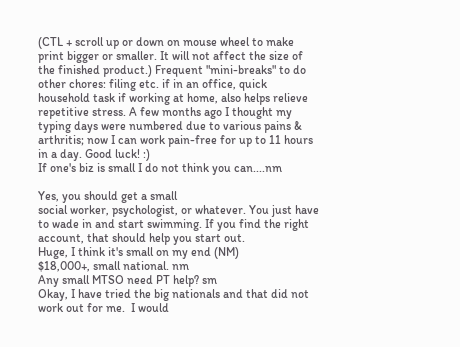(CTL + scroll up or down on mouse wheel to make print bigger or smaller. It will not affect the size of the finished product.) Frequent "mini-breaks" to do other chores: filing etc. if in an office, quick household task if working at home, also helps relieve repetitive stress. A few months ago I thought my typing days were numbered due to various pains & arthritis; now I can work pain-free for up to 11 hours in a day. Good luck! :)
If one's biz is small I do not think you can....nm

Yes, you should get a small
social worker, psychologist, or whatever. You just have to wade in and start swimming. If you find the right account, that should help you start out.
Huge, I think it's small on my end (NM)
$18,000+, small national. nm
Any small MTSO need PT help? sm
Okay, I have tried the big nationals and that did not work out for me.  I would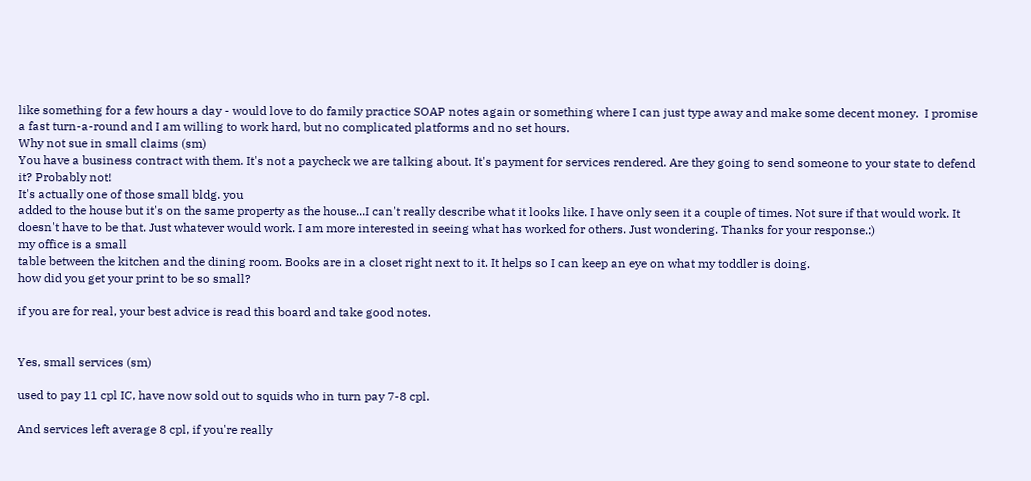like something for a few hours a day - would love to do family practice SOAP notes again or something where I can just type away and make some decent money.  I promise a fast turn-a-round and I am willing to work hard, but no complicated platforms and no set hours.
Why not sue in small claims (sm)
You have a business contract with them. It's not a paycheck we are talking about. It's payment for services rendered. Are they going to send someone to your state to defend it? Probably not!
It's actually one of those small bldg. you
added to the house but it's on the same property as the house...I can't really describe what it looks like. I have only seen it a couple of times. Not sure if that would work. It doesn't have to be that. Just whatever would work. I am more interested in seeing what has worked for others. Just wondering. Thanks for your response.:)
my office is a small
table between the kitchen and the dining room. Books are in a closet right next to it. It helps so I can keep an eye on what my toddler is doing.
how did you get your print to be so small?

if you are for real, your best advice is read this board and take good notes.


Yes, small services (sm)

used to pay 11 cpl IC, have now sold out to squids who in turn pay 7-8 cpl.

And services left average 8 cpl, if you're really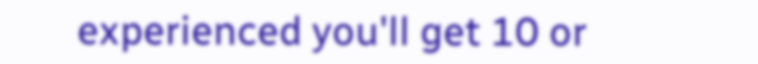experienced you'll get 10 or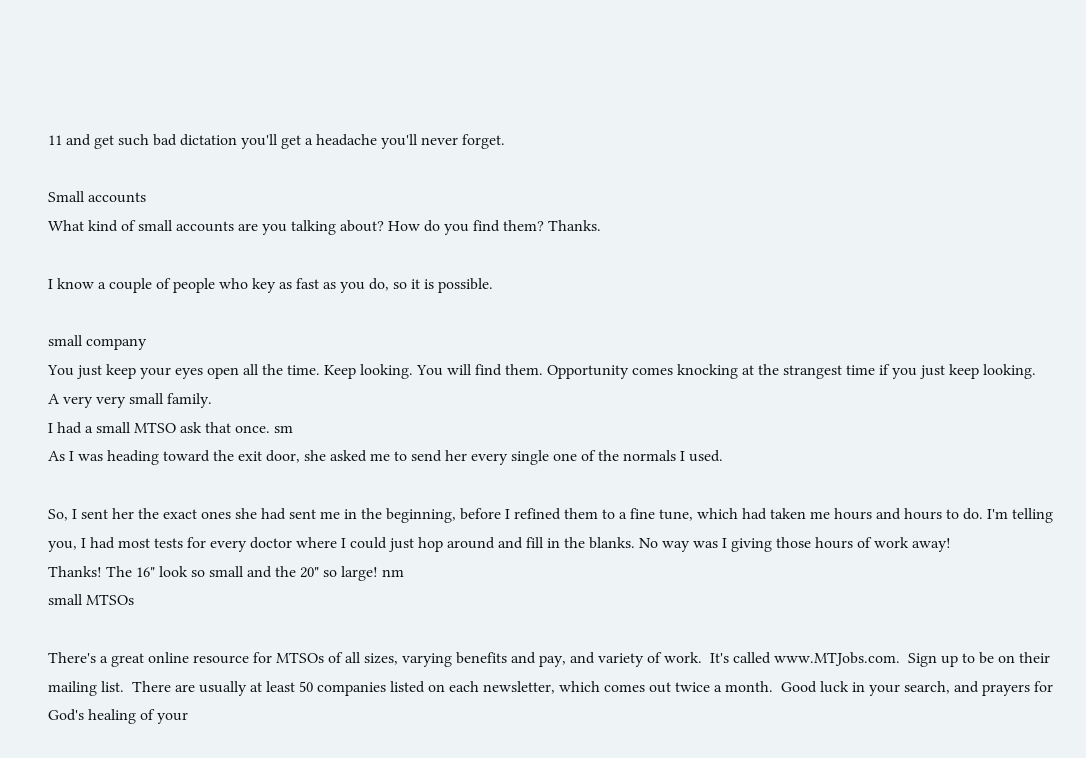11 and get such bad dictation you'll get a headache you'll never forget.

Small accounts
What kind of small accounts are you talking about? How do you find them? Thanks.

I know a couple of people who key as fast as you do, so it is possible.

small company
You just keep your eyes open all the time. Keep looking. You will find them. Opportunity comes knocking at the strangest time if you just keep looking.
A very very small family.
I had a small MTSO ask that once. sm
As I was heading toward the exit door, she asked me to send her every single one of the normals I used.

So, I sent her the exact ones she had sent me in the beginning, before I refined them to a fine tune, which had taken me hours and hours to do. I'm telling you, I had most tests for every doctor where I could just hop around and fill in the blanks. No way was I giving those hours of work away!
Thanks! The 16" look so small and the 20" so large! nm
small MTSOs

There's a great online resource for MTSOs of all sizes, varying benefits and pay, and variety of work.  It's called www.MTJobs.com.  Sign up to be on their mailing list.  There are usually at least 50 companies listed on each newsletter, which comes out twice a month.  Good luck in your search, and prayers for God's healing of your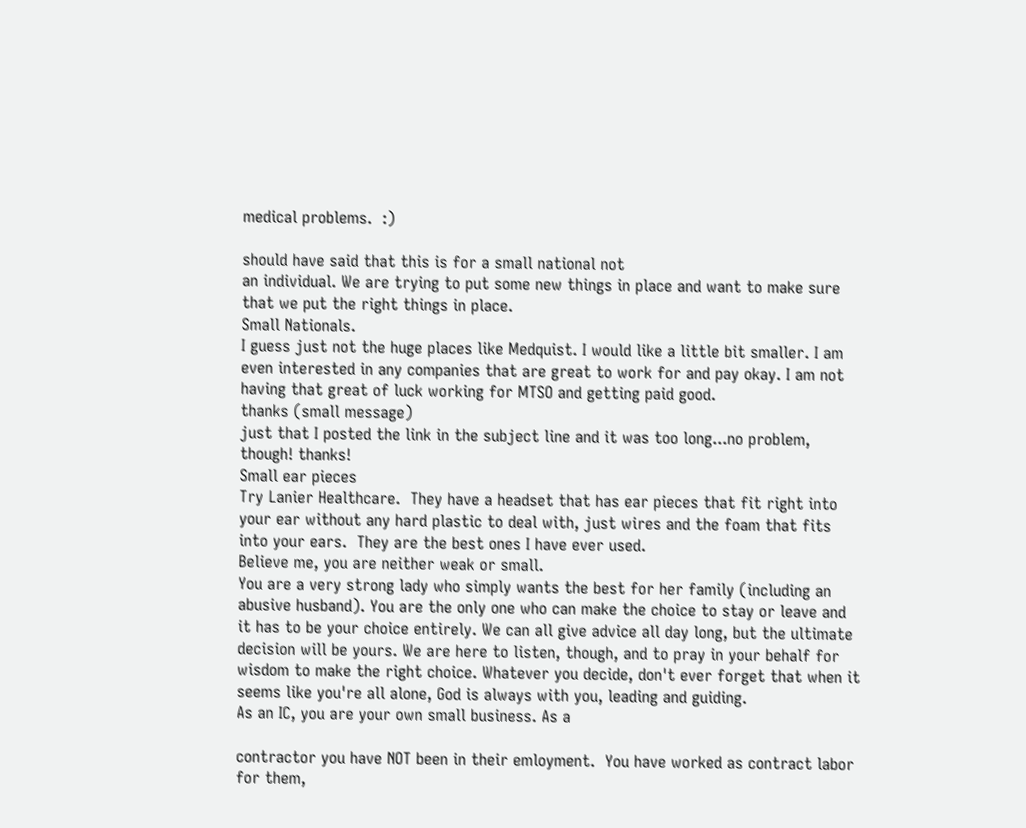medical problems.  :)

should have said that this is for a small national not
an individual. We are trying to put some new things in place and want to make sure that we put the right things in place.
Small Nationals.
I guess just not the huge places like Medquist. I would like a little bit smaller. I am even interested in any companies that are great to work for and pay okay. I am not having that great of luck working for MTSO and getting paid good.
thanks (small message)
just that I posted the link in the subject line and it was too long...no problem, though! thanks!
Small ear pieces
Try Lanier Healthcare.  They have a headset that has ear pieces that fit right into your ear without any hard plastic to deal with, just wires and the foam that fits into your ears.  They are the best ones I have ever used.
Believe me, you are neither weak or small.
You are a very strong lady who simply wants the best for her family (including an abusive husband). You are the only one who can make the choice to stay or leave and it has to be your choice entirely. We can all give advice all day long, but the ultimate decision will be yours. We are here to listen, though, and to pray in your behalf for wisdom to make the right choice. Whatever you decide, don't ever forget that when it seems like you're all alone, God is always with you, leading and guiding.
As an IC, you are your own small business. As a

contractor you have NOT been in their emloyment.  You have worked as contract labor for them,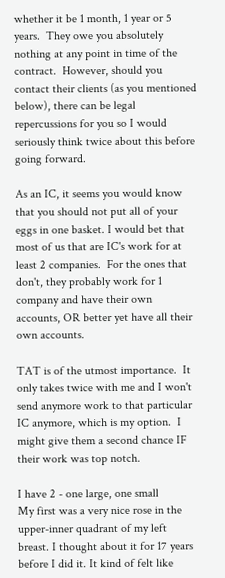whether it be 1 month, 1 year or 5 years.  They owe you absolutely nothing at any point in time of the contract.  However, should you contact their clients (as you mentioned below), there can be legal repercussions for you so I would seriously think twice about this before going forward.

As an IC, it seems you would know that you should not put all of your eggs in one basket. I would bet that most of us that are IC's work for at least 2 companies.  For the ones that don't, they probably work for 1 company and have their own accounts, OR better yet have all their own accounts.

TAT is of the utmost importance.  It only takes twice with me and I won't send anymore work to that particular IC anymore, which is my option.  I might give them a second chance IF their work was top notch.

I have 2 - one large, one small
My first was a very nice rose in the upper-inner quadrant of my left breast. I thought about it for 17 years before I did it. It kind of felt like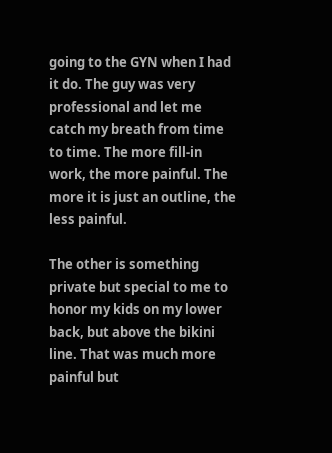going to the GYN when I had it do. The guy was very professional and let me catch my breath from time to time. The more fill-in work, the more painful. The more it is just an outline, the less painful.

The other is something private but special to me to honor my kids on my lower back, but above the bikini line. That was much more painful but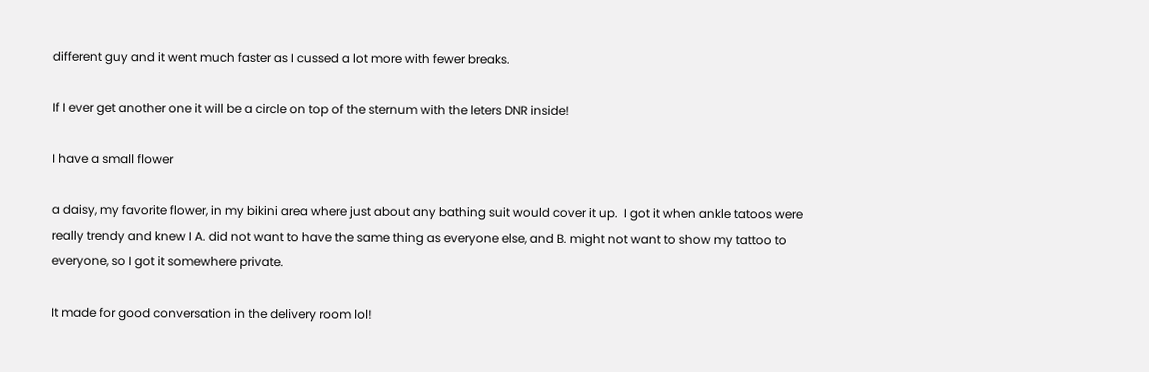different guy and it went much faster as I cussed a lot more with fewer breaks.

If I ever get another one it will be a circle on top of the sternum with the leters DNR inside!

I have a small flower

a daisy, my favorite flower, in my bikini area where just about any bathing suit would cover it up.  I got it when ankle tatoos were really trendy and knew I A. did not want to have the same thing as everyone else, and B. might not want to show my tattoo to everyone, so I got it somewhere private.

It made for good conversation in the delivery room lol!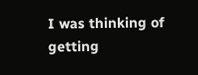I was thinking of getting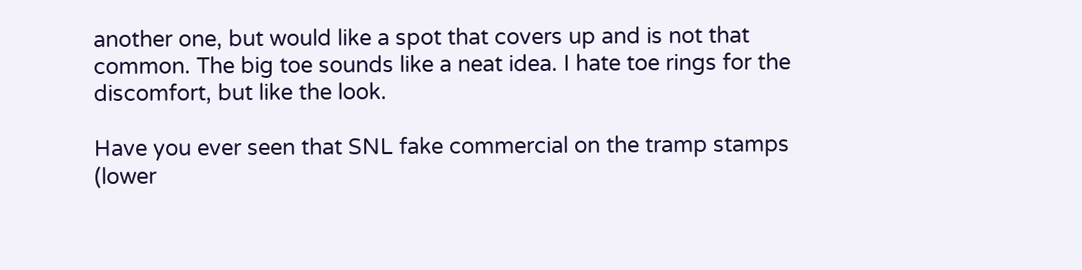another one, but would like a spot that covers up and is not that common. The big toe sounds like a neat idea. I hate toe rings for the discomfort, but like the look.

Have you ever seen that SNL fake commercial on the tramp stamps (lower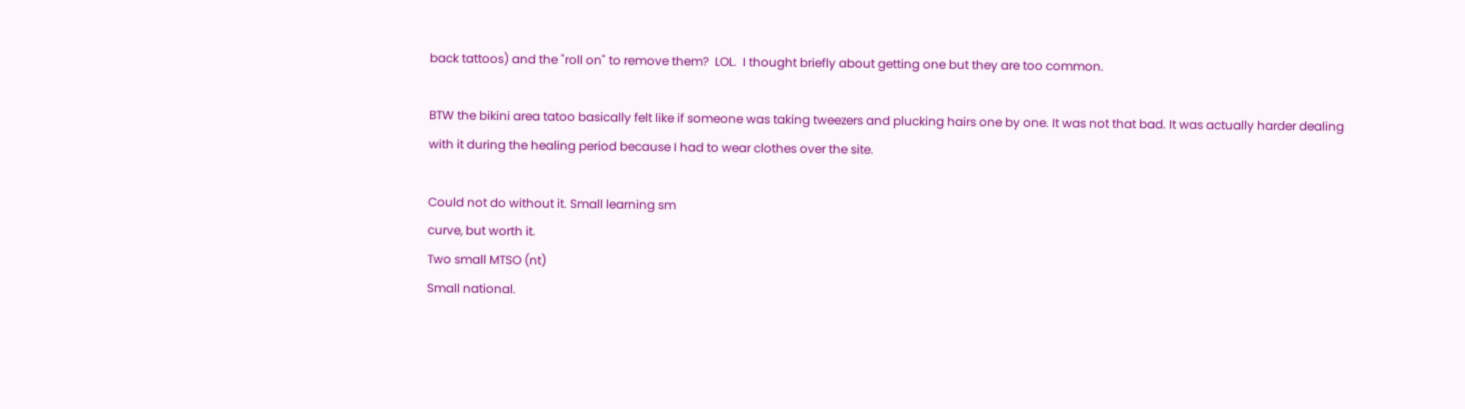back tattoos) and the "roll on" to remove them?  LOL.  I thought briefly about getting one but they are too common.

BTW the bikini area tatoo basically felt like if someone was taking tweezers and plucking hairs one by one. It was not that bad. It was actually harder dealing with it during the healing period because I had to wear clothes over the site.

Could not do without it. Small learning sm
curve, but worth it.
Two small MTSO (nt)
Small national.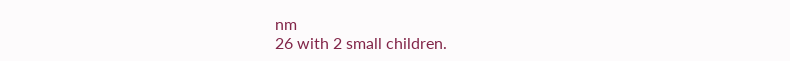nm
26 with 2 small children.